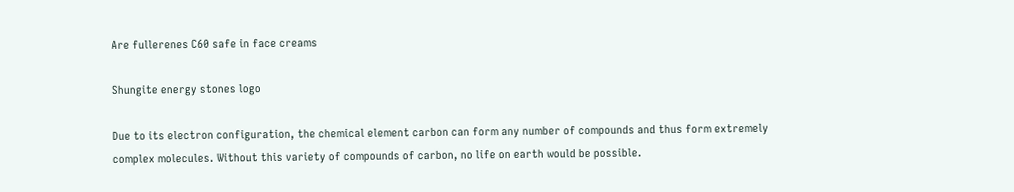Are fullerenes C60 safe in face creams

Shungite energy stones logo

Due to its electron configuration, the chemical element carbon can form any number of compounds and thus form extremely complex molecules. Without this variety of compounds of carbon, no life on earth would be possible.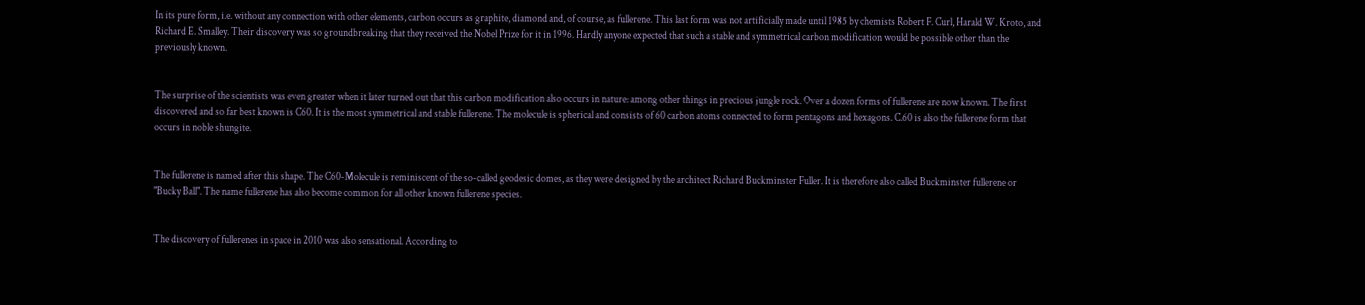In its pure form, i.e. without any connection with other elements, carbon occurs as graphite, diamond and, of course, as fullerene. This last form was not artificially made until 1985 by chemists Robert F. Curl, Harald W. Kroto, and Richard E. Smalley. Their discovery was so groundbreaking that they received the Nobel Prize for it in 1996. Hardly anyone expected that such a stable and symmetrical carbon modification would be possible other than the previously known.


The surprise of the scientists was even greater when it later turned out that this carbon modification also occurs in nature: among other things in precious jungle rock. Over a dozen forms of fullerene are now known. The first discovered and so far best known is C60. It is the most symmetrical and stable fullerene. The molecule is spherical and consists of 60 carbon atoms connected to form pentagons and hexagons. C.60 is also the fullerene form that occurs in noble shungite.


The fullerene is named after this shape. The C60-Molecule is reminiscent of the so-called geodesic domes, as they were designed by the architect Richard Buckminster Fuller. It is therefore also called Buckminster fullerene or "Bucky Ball". The name fullerene has also become common for all other known fullerene species.


The discovery of fullerenes in space in 2010 was also sensational. According to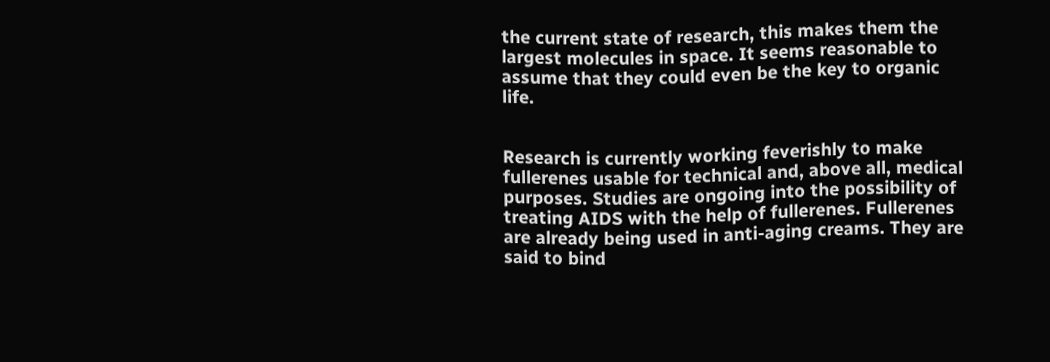the current state of research, this makes them the largest molecules in space. It seems reasonable to assume that they could even be the key to organic life.


Research is currently working feverishly to make fullerenes usable for technical and, above all, medical purposes. Studies are ongoing into the possibility of treating AIDS with the help of fullerenes. Fullerenes are already being used in anti-aging creams. They are said to bind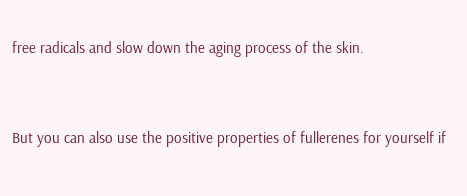free radicals and slow down the aging process of the skin.


But you can also use the positive properties of fullerenes for yourself if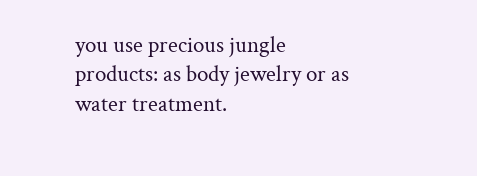you use precious jungle products: as body jewelry or as water treatment.